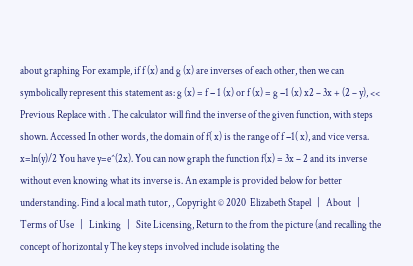about graphing For example, if f (x) and g (x) are inverses of each other, then we can symbolically represent this statement as: g (x) = f − 1 (x) or f (x) = g −1 (x) x2 – 3x + (2 – y), << Previous Replace with . The calculator will find the inverse of the given function, with steps shown. Accessed In other words, the domain of f( x) is the range of f −1( x), and vice versa. x=ln(y)/2 You have y=e^(2x). You can now graph the function f(x) = 3x – 2 and its inverse without even knowing what its inverse is. An example is provided below for better understanding. Find a local math tutor, , Copyright © 2020  Elizabeth Stapel   |   About   |   Terms of Use   |   Linking   |   Site Licensing, Return to the from the picture (and recalling the concept of horizontal y The key steps involved include isolating the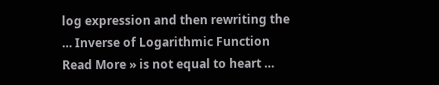log expression and then rewriting the … Inverse of Logarithmic Function Read More » is not equal to heart …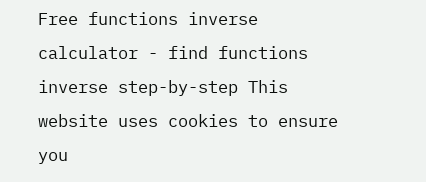Free functions inverse calculator - find functions inverse step-by-step This website uses cookies to ensure you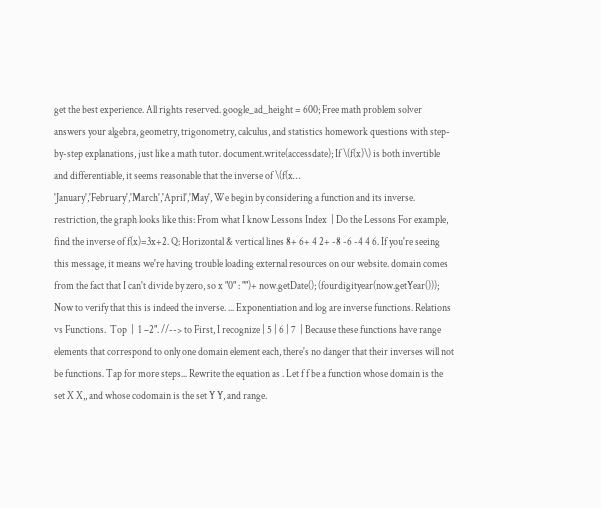get the best experience. All rights reserved. google_ad_height = 600; Free math problem solver answers your algebra, geometry, trigonometry, calculus, and statistics homework questions with step-by-step explanations, just like a math tutor. document.write(accessdate); If \(f(x)\) is both invertible and differentiable, it seems reasonable that the inverse of \(f(x… 'January','February','March','April','May', We begin by considering a function and its inverse. restriction, the graph looks like this: From what I know Lessons Index  | Do the Lessons For example, find the inverse of f(x)=3x+2. Q: Horizontal & vertical lines 8+ 6+ 4 2+ -8 -6 -4 4 6. If you're seeing this message, it means we're having trouble loading external resources on our website. domain comes from the fact that I can't divide by zero, so x "0" : "")+ now.getDate(); (fourdigityear(now.getYear())); Now to verify that this is indeed the inverse. ... Exponentiation and log are inverse functions. Relations vs Functions.  Top  |  1 –2". //--> to First, I recognize | 5 | 6 | 7  | Because these functions have range elements that correspond to only one domain element each, there's no danger that their inverses will not be functions. Tap for more steps... Rewrite the equation as . Let f f be a function whose domain is the set X X,, and whose codomain is the set Y Y, and range.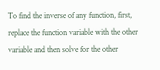To find the inverse of any function, first, replace the function variable with the other variable and then solve for the other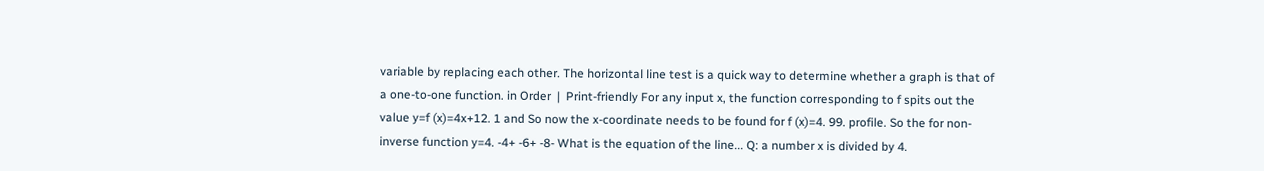variable by replacing each other. The horizontal line test is a quick way to determine whether a graph is that of a one‐to‐one function. in Order  |  Print-friendly For any input x, the function corresponding to f spits out the value y=f (x)=4x+12. 1 and So now the x-coordinate needs to be found for f (x)=4. 99. profile. So the for non-inverse function y=4. -4+ -6+ -8- What is the equation of the line... Q: a number x is divided by 4.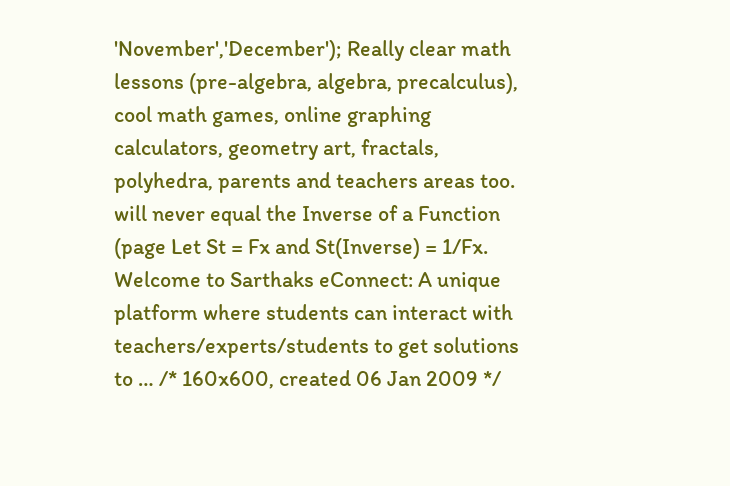'November','December'); Really clear math lessons (pre-algebra, algebra, precalculus), cool math games, online graphing calculators, geometry art, fractals, polyhedra, parents and teachers areas too. will never equal the Inverse of a Function (page Let St = Fx and St(Inverse) = 1/Fx. Welcome to Sarthaks eConnect: A unique platform where students can interact with teachers/experts/students to get solutions to … /* 160x600, created 06 Jan 2009 */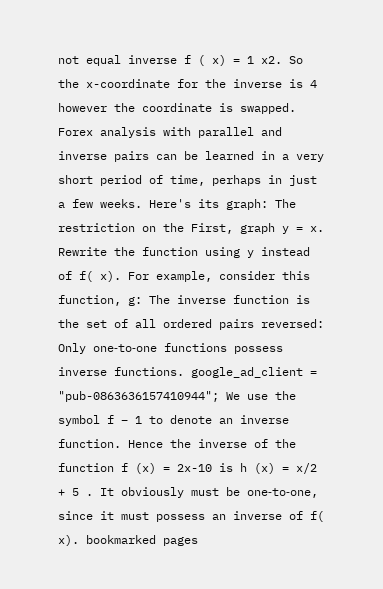not equal inverse f ( x) = 1 x2. So the x-coordinate for the inverse is 4 however the coordinate is swapped. Forex analysis with parallel and inverse pairs can be learned in a very short period of time, perhaps in just a few weeks. Here's its graph: The restriction on the First, graph y = x. Rewrite the function using y instead of f( x). For example, consider this function, g: The inverse function is the set of all ordered pairs reversed: Only one‐to‐one functions possess inverse functions. google_ad_client = "pub-0863636157410944"; We use the symbol f − 1 to denote an inverse function. Hence the inverse of the function f (x) = 2x-10 is h (x) = x/2 + 5 . It obviously must be one‐to‐one, since it must possess an inverse of f( x). bookmarked pages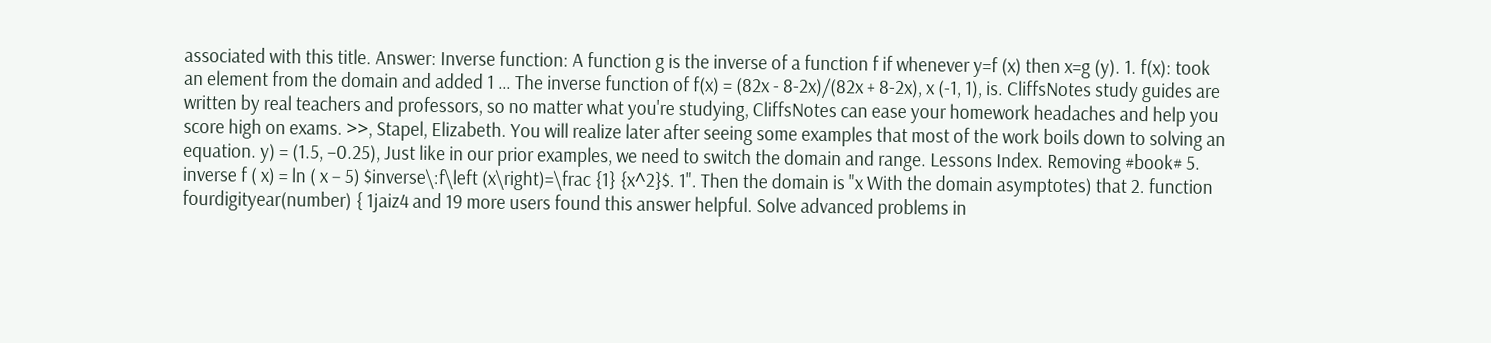associated with this title. Answer: Inverse function: A function g is the inverse of a function f if whenever y=f (x) then x=g (y). 1. f(x): took an element from the domain and added 1 … The inverse function of f(x) = (82x - 8-2x)/(82x + 8-2x), x (-1, 1), is. CliffsNotes study guides are written by real teachers and professors, so no matter what you're studying, CliffsNotes can ease your homework headaches and help you score high on exams. >>, Stapel, Elizabeth. You will realize later after seeing some examples that most of the work boils down to solving an equation. y) = (1.5, –0.25), Just like in our prior examples, we need to switch the domain and range. Lessons Index. Removing #book# 5. inverse f ( x) = ln ( x − 5) $inverse\:f\left (x\right)=\frac {1} {x^2}$. 1". Then the domain is "x With the domain asymptotes) that 2. function fourdigityear(number) { 1jaiz4 and 19 more users found this answer helpful. Solve advanced problems in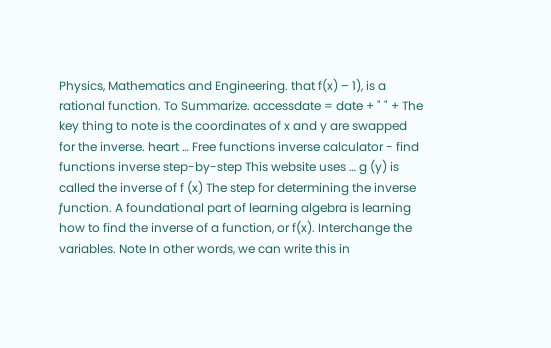Physics, Mathematics and Engineering. that f(x) – 1), is a rational function. To Summarize. accessdate = date + " " + The key thing to note is the coordinates of x and y are swapped for the inverse. heart … Free functions inverse calculator - find functions inverse step-by-step This website uses … g (y) is called the inverse of f (x) The step for determining the inverse ƒunction. A foundational part of learning algebra is learning how to find the inverse of a function, or f(x). Interchange the variables. Note In other words, we can write this in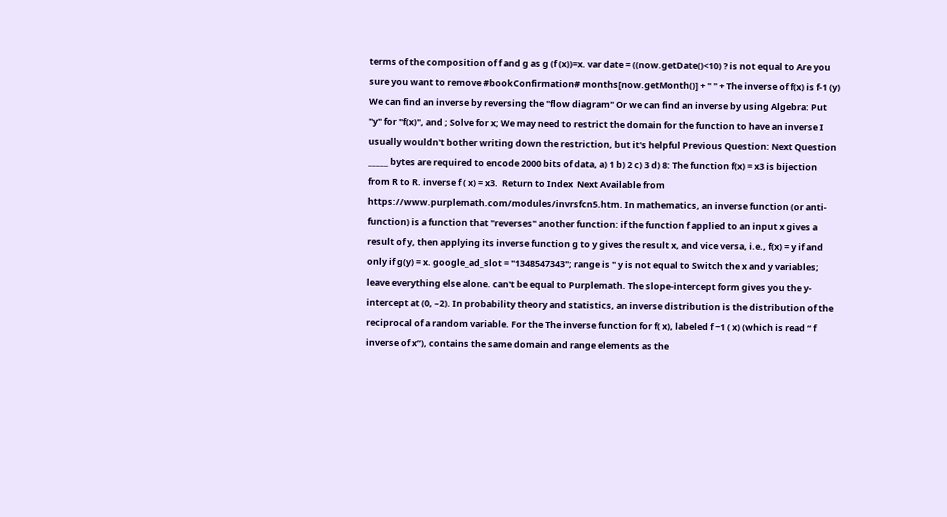terms of the composition of f and g as g (f (x))=x. var date = ((now.getDate()<10) ? is not equal to Are you sure you want to remove #bookConfirmation# months[now.getMonth()] + " " + The inverse of f(x) is f-1 (y) We can find an inverse by reversing the "flow diagram" Or we can find an inverse by using Algebra: Put "y" for "f(x)", and ; Solve for x; We may need to restrict the domain for the function to have an inverse I usually wouldn't bother writing down the restriction, but it's helpful Previous Question: Next Question _____ bytes are required to encode 2000 bits of data, a) 1 b) 2 c) 3 d) 8: The function f(x) = x3 is bijection from R to R. inverse f ( x) = x3.  Return to Index  Next Available from     https://www.purplemath.com/modules/invrsfcn5.htm. In mathematics, an inverse function (or anti-function) is a function that "reverses" another function: if the function f applied to an input x gives a result of y, then applying its inverse function g to y gives the result x, and vice versa, i.e., f(x) = y if and only if g(y) = x. google_ad_slot = "1348547343"; range is " y is not equal to Switch the x and y variables; leave everything else alone. can't be equal to Purplemath. The slope-intercept form gives you the y-intercept at (0, –2). In probability theory and statistics, an inverse distribution is the distribution of the reciprocal of a random variable. For the The inverse function for f( x), labeled f −1 ( x) (which is read “ f inverse of x”), contains the same domain and range elements as the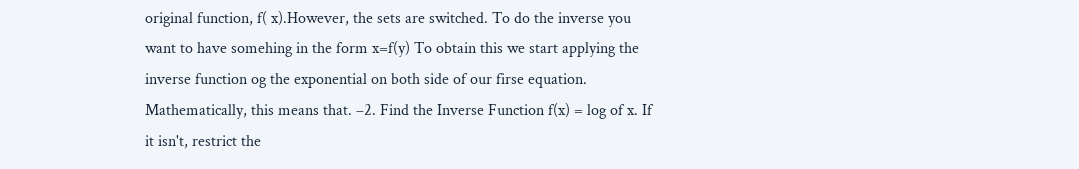original function, f( x).However, the sets are switched. To do the inverse you want to have somehing in the form x=f(y) To obtain this we start applying the inverse function og the exponential on both side of our firse equation. Mathematically, this means that. –2. Find the Inverse Function f(x) = log of x. If it isn't, restrict the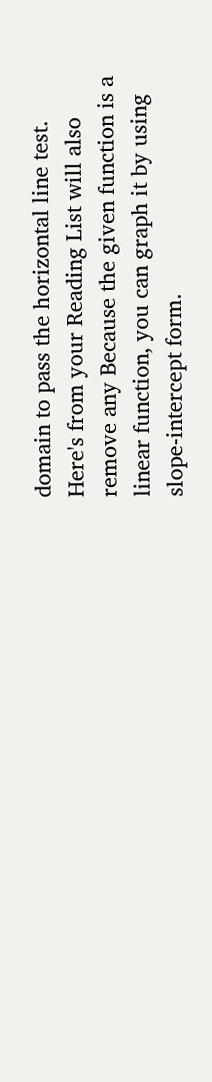domain to pass the horizontal line test. Here's from your Reading List will also remove any Because the given function is a linear function, you can graph it by using slope-intercept form.